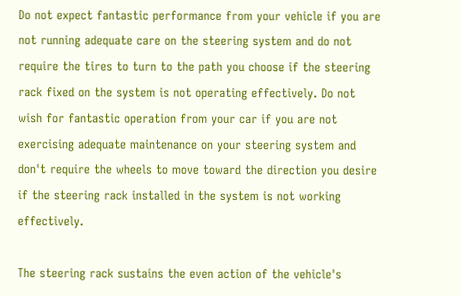Do not expect fantastic performance from your vehicle if you are not running adequate care on the steering system and do not require the tires to turn to the path you choose if the steering rack fixed on the system is not operating effectively. Do not wish for fantastic operation from your car if you are not exercising adequate maintenance on your steering system and don't require the wheels to move toward the direction you desire if the steering rack installed in the system is not working effectively.

The steering rack sustains the even action of the vehicle's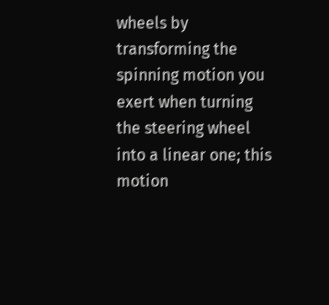wheels by transforming the spinning motion you exert when turning the steering wheel into a linear one; this motion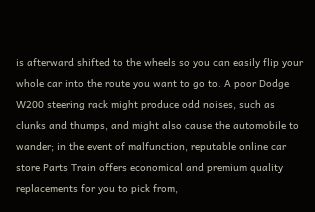is afterward shifted to the wheels so you can easily flip your whole car into the route you want to go to. A poor Dodge W200 steering rack might produce odd noises, such as clunks and thumps, and might also cause the automobile to wander; in the event of malfunction, reputable online car store Parts Train offers economical and premium quality replacements for you to pick from,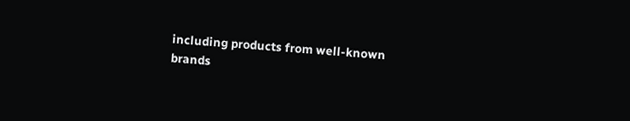including products from well-known brands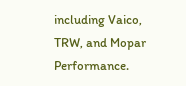including Vaico, TRW, and Mopar Performance.